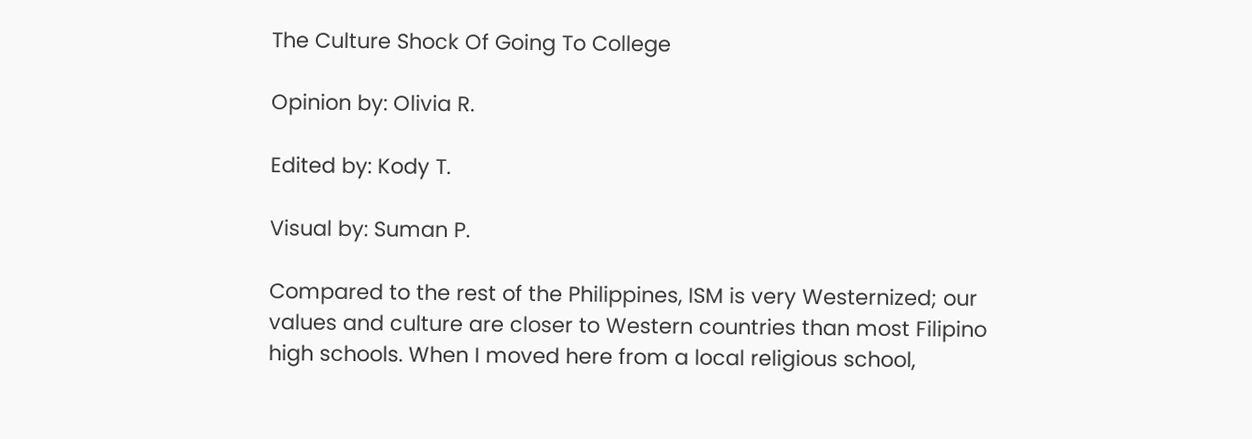The Culture Shock Of Going To College

Opinion by: Olivia R.

Edited by: Kody T.

Visual by: Suman P.

Compared to the rest of the Philippines, ISM is very Westernized; our values and culture are closer to Western countries than most Filipino high schools. When I moved here from a local religious school,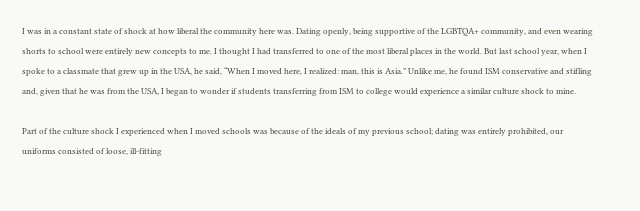I was in a constant state of shock at how liberal the community here was. Dating openly, being supportive of the LGBTQA+ community, and even wearing shorts to school were entirely new concepts to me. I thought I had transferred to one of the most liberal places in the world. But last school year, when I spoke to a classmate that grew up in the USA, he said, “When I moved here, I realized: man, this is Asia.” Unlike me, he found ISM conservative and stifling and, given that he was from the USA, I began to wonder if students transferring from ISM to college would experience a similar culture shock to mine.

Part of the culture shock I experienced when I moved schools was because of the ideals of my previous school; dating was entirely prohibited, our uniforms consisted of loose, ill-fitting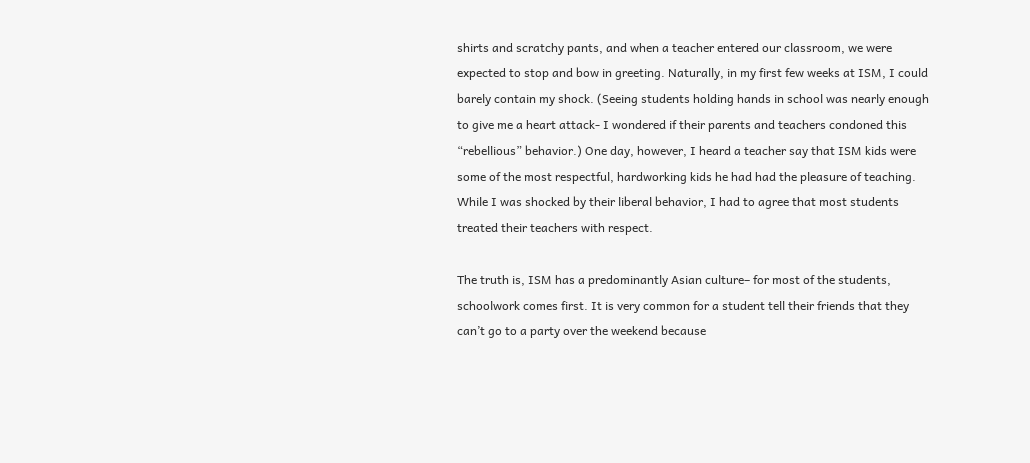shirts and scratchy pants, and when a teacher entered our classroom, we were expected to stop and bow in greeting. Naturally, in my first few weeks at ISM, I could barely contain my shock. (Seeing students holding hands in school was nearly enough to give me a heart attack- I wondered if their parents and teachers condoned this “rebellious” behavior.) One day, however, I heard a teacher say that ISM kids were some of the most respectful, hardworking kids he had had the pleasure of teaching. While I was shocked by their liberal behavior, I had to agree that most students treated their teachers with respect.

The truth is, ISM has a predominantly Asian culture– for most of the students, schoolwork comes first. It is very common for a student tell their friends that they can’t go to a party over the weekend because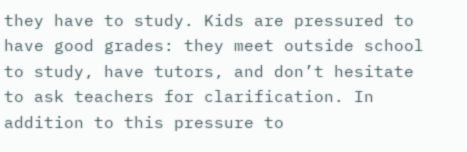they have to study. Kids are pressured to have good grades: they meet outside school to study, have tutors, and don’t hesitate to ask teachers for clarification. In addition to this pressure to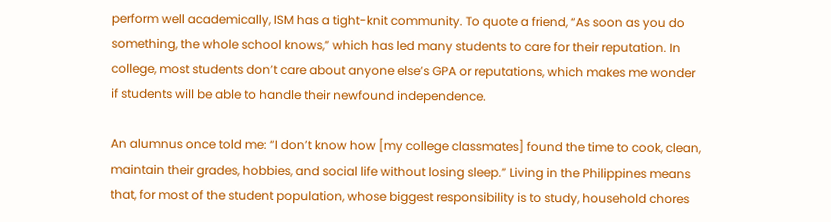perform well academically, ISM has a tight-knit community. To quote a friend, “As soon as you do something, the whole school knows,” which has led many students to care for their reputation. In college, most students don’t care about anyone else’s GPA or reputations, which makes me wonder if students will be able to handle their newfound independence.

An alumnus once told me: “I don’t know how [my college classmates] found the time to cook, clean, maintain their grades, hobbies, and social life without losing sleep.” Living in the Philippines means that, for most of the student population, whose biggest responsibility is to study, household chores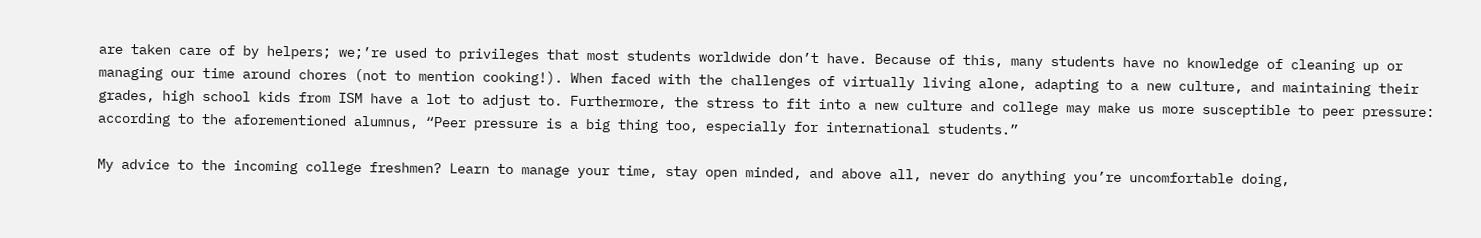are taken care of by helpers; we;’re used to privileges that most students worldwide don’t have. Because of this, many students have no knowledge of cleaning up or managing our time around chores (not to mention cooking!). When faced with the challenges of virtually living alone, adapting to a new culture, and maintaining their grades, high school kids from ISM have a lot to adjust to. Furthermore, the stress to fit into a new culture and college may make us more susceptible to peer pressure: according to the aforementioned alumnus, “Peer pressure is a big thing too, especially for international students.”

My advice to the incoming college freshmen? Learn to manage your time, stay open minded, and above all, never do anything you’re uncomfortable doing,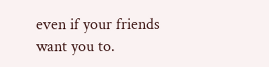even if your friends want you to.